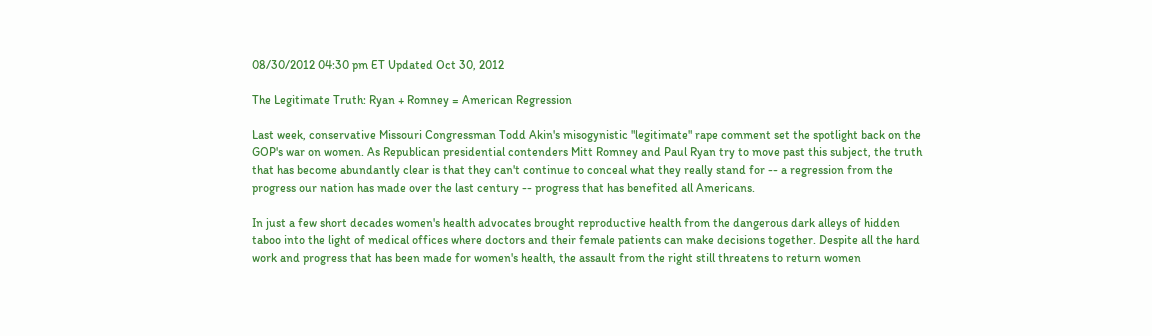08/30/2012 04:30 pm ET Updated Oct 30, 2012

The Legitimate Truth: Ryan + Romney = American Regression

Last week, conservative Missouri Congressman Todd Akin's misogynistic "legitimate" rape comment set the spotlight back on the GOP's war on women. As Republican presidential contenders Mitt Romney and Paul Ryan try to move past this subject, the truth that has become abundantly clear is that they can't continue to conceal what they really stand for -- a regression from the progress our nation has made over the last century -- progress that has benefited all Americans.

In just a few short decades women's health advocates brought reproductive health from the dangerous dark alleys of hidden taboo into the light of medical offices where doctors and their female patients can make decisions together. Despite all the hard work and progress that has been made for women's health, the assault from the right still threatens to return women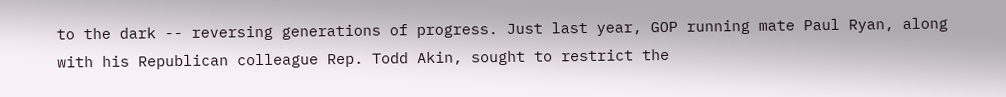to the dark -- reversing generations of progress. Just last year, GOP running mate Paul Ryan, along with his Republican colleague Rep. Todd Akin, sought to restrict the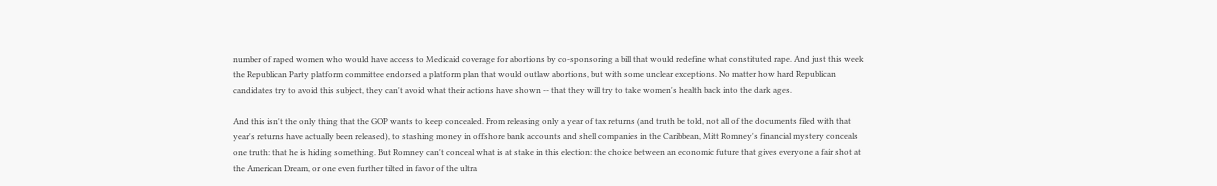number of raped women who would have access to Medicaid coverage for abortions by co-sponsoring a bill that would redefine what constituted rape. And just this week the Republican Party platform committee endorsed a platform plan that would outlaw abortions, but with some unclear exceptions. No matter how hard Republican candidates try to avoid this subject, they can't avoid what their actions have shown -- that they will try to take women's health back into the dark ages.

And this isn't the only thing that the GOP wants to keep concealed. From releasing only a year of tax returns (and truth be told, not all of the documents filed with that year's returns have actually been released), to stashing money in offshore bank accounts and shell companies in the Caribbean, Mitt Romney's financial mystery conceals one truth: that he is hiding something. But Romney can't conceal what is at stake in this election: the choice between an economic future that gives everyone a fair shot at the American Dream, or one even further tilted in favor of the ultra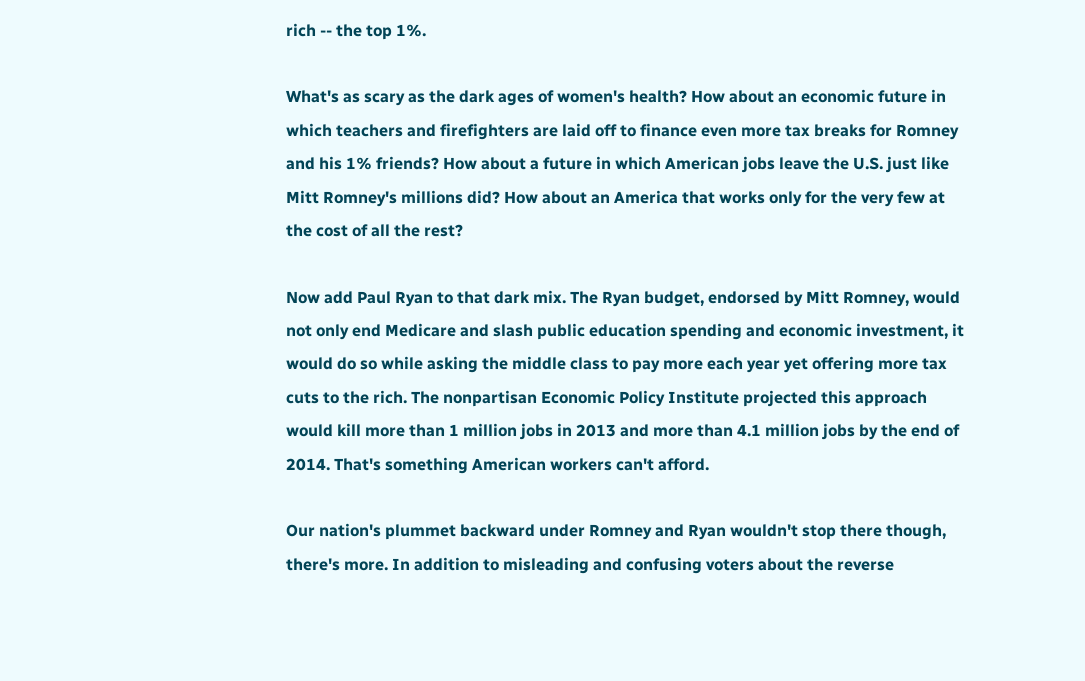rich -- the top 1%.

What's as scary as the dark ages of women's health? How about an economic future in which teachers and firefighters are laid off to finance even more tax breaks for Romney and his 1% friends? How about a future in which American jobs leave the U.S. just like Mitt Romney's millions did? How about an America that works only for the very few at the cost of all the rest?

Now add Paul Ryan to that dark mix. The Ryan budget, endorsed by Mitt Romney, would not only end Medicare and slash public education spending and economic investment, it would do so while asking the middle class to pay more each year yet offering more tax cuts to the rich. The nonpartisan Economic Policy Institute projected this approach would kill more than 1 million jobs in 2013 and more than 4.1 million jobs by the end of 2014. That's something American workers can't afford.

Our nation's plummet backward under Romney and Ryan wouldn't stop there though, there's more. In addition to misleading and confusing voters about the reverse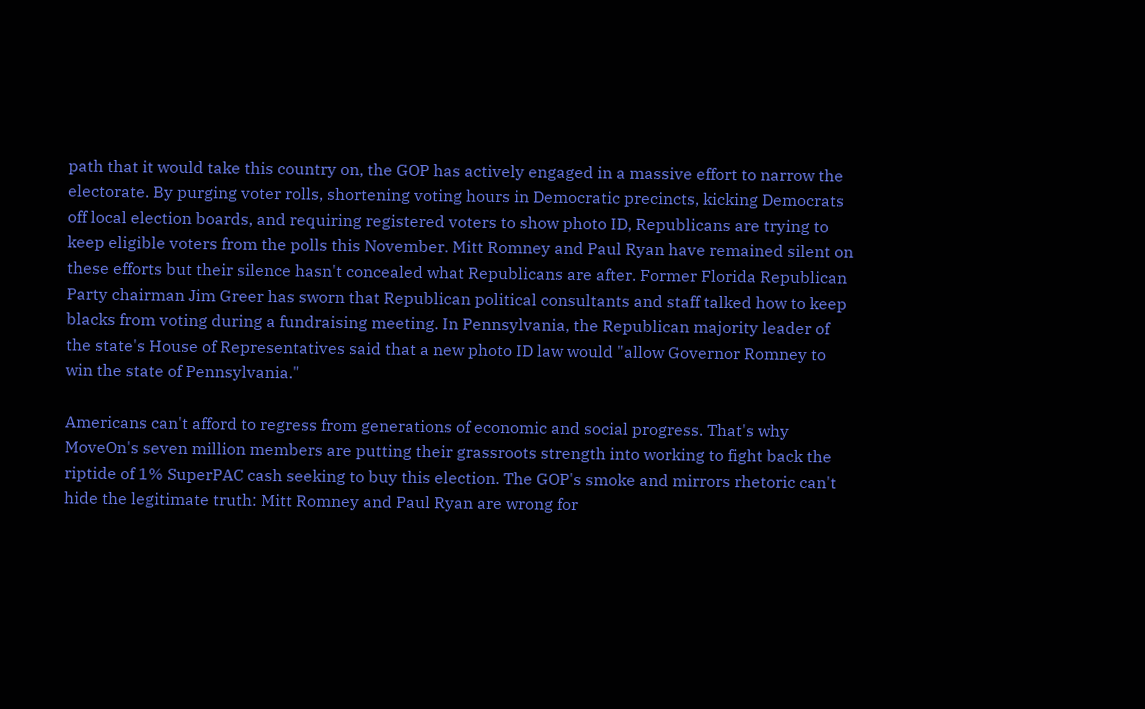path that it would take this country on, the GOP has actively engaged in a massive effort to narrow the electorate. By purging voter rolls, shortening voting hours in Democratic precincts, kicking Democrats off local election boards, and requiring registered voters to show photo ID, Republicans are trying to keep eligible voters from the polls this November. Mitt Romney and Paul Ryan have remained silent on these efforts but their silence hasn't concealed what Republicans are after. Former Florida Republican Party chairman Jim Greer has sworn that Republican political consultants and staff talked how to keep blacks from voting during a fundraising meeting. In Pennsylvania, the Republican majority leader of the state's House of Representatives said that a new photo ID law would "allow Governor Romney to win the state of Pennsylvania."

Americans can't afford to regress from generations of economic and social progress. That's why MoveOn's seven million members are putting their grassroots strength into working to fight back the riptide of 1% SuperPAC cash seeking to buy this election. The GOP's smoke and mirrors rhetoric can't hide the legitimate truth: Mitt Romney and Paul Ryan are wrong for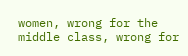women, wrong for the middle class, wrong for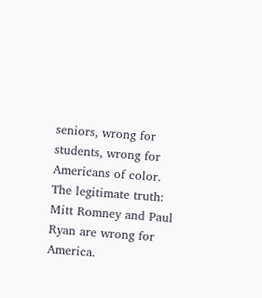seniors, wrong for students, wrong for Americans of color. The legitimate truth: Mitt Romney and Paul Ryan are wrong for America.